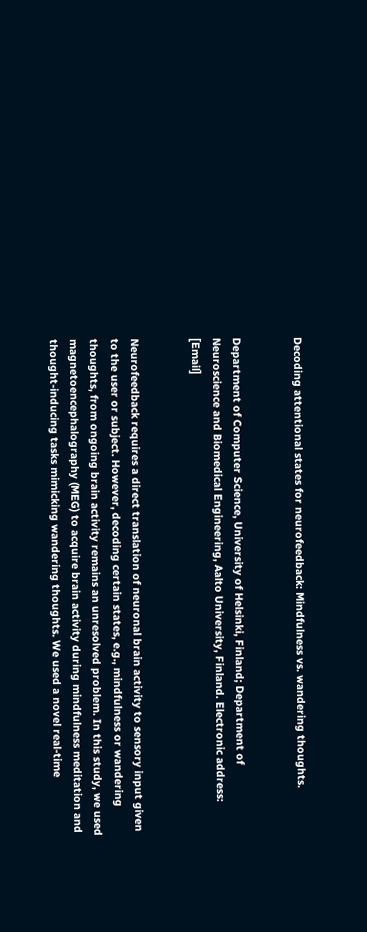Decoding attentional states for neurofeedback: Mindfulness vs. wandering thoughts.


Department of Computer Science, University of Helsinki, Finland; Department of Neuroscience and Biomedical Engineering, Aalto University, Finland. Electronic address: [Email]


Neurofeedback requires a direct translation of neuronal brain activity to sensory input given to the user or subject. However, decoding certain states, e.g., mindfulness or wandering thoughts, from ongoing brain activity remains an unresolved problem. In this study, we used magnetoencephalography (MEG) to acquire brain activity during mindfulness meditation and thought-inducing tasks mimicking wandering thoughts. We used a novel real-time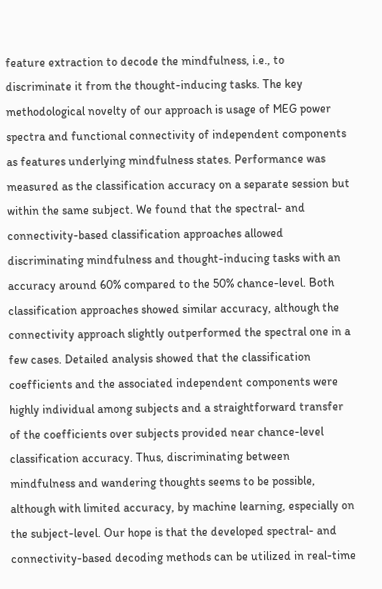feature extraction to decode the mindfulness, i.e., to discriminate it from the thought-inducing tasks. The key methodological novelty of our approach is usage of MEG power spectra and functional connectivity of independent components as features underlying mindfulness states. Performance was measured as the classification accuracy on a separate session but within the same subject. We found that the spectral- and connectivity-based classification approaches allowed discriminating mindfulness and thought-inducing tasks with an accuracy around 60% compared to the 50% chance-level. Both classification approaches showed similar accuracy, although the connectivity approach slightly outperformed the spectral one in a few cases. Detailed analysis showed that the classification coefficients and the associated independent components were highly individual among subjects and a straightforward transfer of the coefficients over subjects provided near chance-level classification accuracy. Thus, discriminating between mindfulness and wandering thoughts seems to be possible, although with limited accuracy, by machine learning, especially on the subject-level. Our hope is that the developed spectral- and connectivity-based decoding methods can be utilized in real-time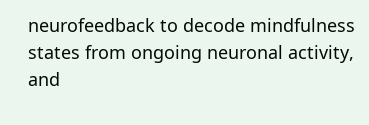neurofeedback to decode mindfulness states from ongoing neuronal activity, and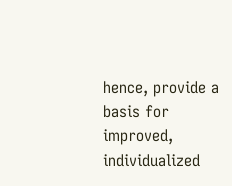hence, provide a basis for improved, individualized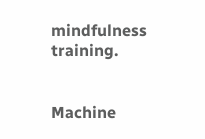mindfulness training.


Machine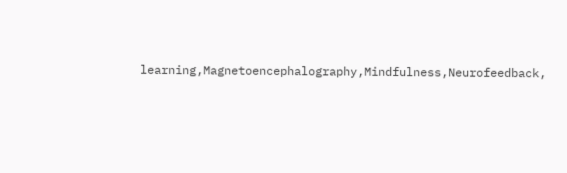learning,Magnetoencephalography,Mindfulness,Neurofeedback,